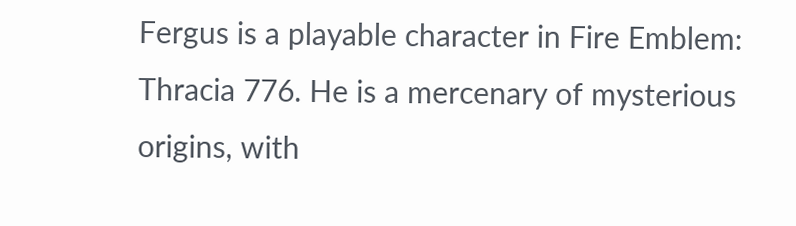Fergus is a playable character in Fire Emblem: Thracia 776. He is a mercenary of mysterious origins, with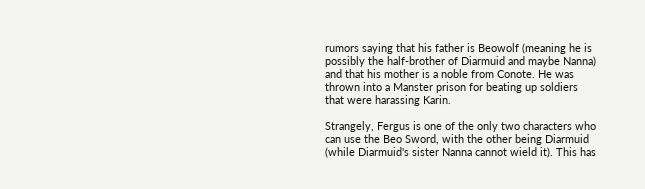rumors saying that his father is Beowolf (meaning he is possibly the half-brother of Diarmuid and maybe Nanna) and that his mother is a noble from Conote. He was thrown into a Manster prison for beating up soldiers that were harassing Karin.

Strangely, Fergus is one of the only two characters who can use the Beo Sword, with the other being Diarmuid (while Diarmuid's sister Nanna cannot wield it). This has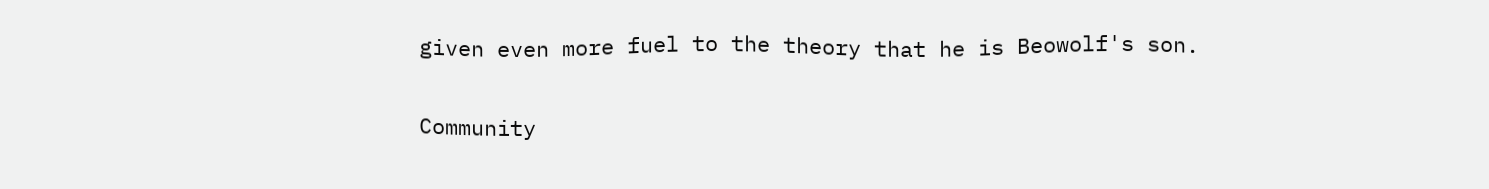given even more fuel to the theory that he is Beowolf's son.

Community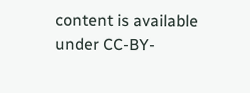content is available under CC-BY-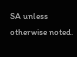SA unless otherwise noted.